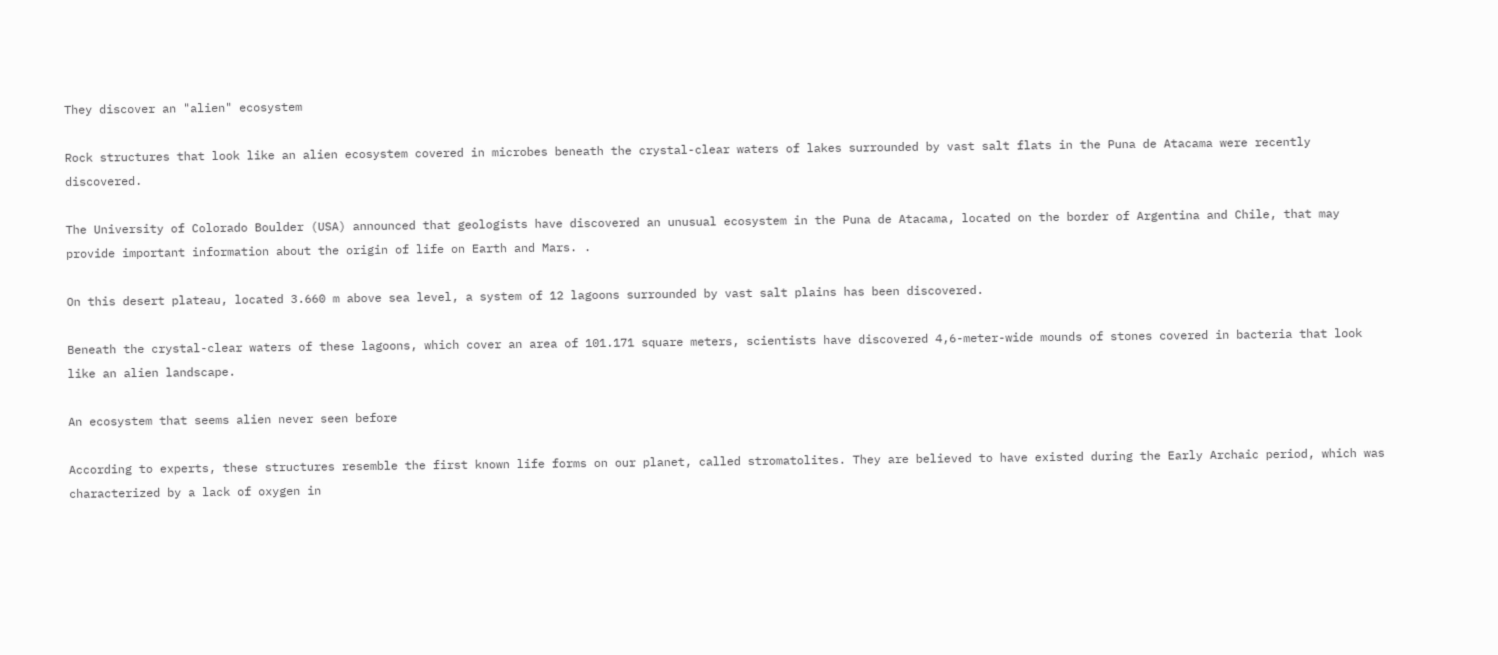They discover an "alien" ecosystem

Rock structures that look like an alien ecosystem covered in microbes beneath the crystal-clear waters of lakes surrounded by vast salt flats in the Puna de Atacama were recently discovered.

The University of Colorado Boulder (USA) announced that geologists have discovered an unusual ecosystem in the Puna de Atacama, located on the border of Argentina and Chile, that may provide important information about the origin of life on Earth and Mars. .

On this desert plateau, located 3.660 m above sea level, a system of 12 lagoons surrounded by vast salt plains has been discovered.

Beneath the crystal-clear waters of these lagoons, which cover an area of 101.171 square meters, scientists have discovered 4,6-meter-wide mounds of stones covered in bacteria that look like an alien landscape.

An ecosystem that seems alien never seen before

According to experts, these structures resemble the first known life forms on our planet, called stromatolites. They are believed to have existed during the Early Archaic period, which was characterized by a lack of oxygen in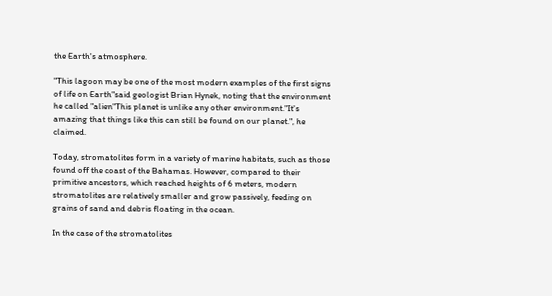the Earth's atmosphere.

"This lagoon may be one of the most modern examples of the first signs of life on Earth"said geologist Brian Hynek, noting that the environment he called "alien"This planet is unlike any other environment."It's amazing that things like this can still be found on our planet.", he claimed.

Today, stromatolites form in a variety of marine habitats, such as those found off the coast of the Bahamas. However, compared to their primitive ancestors, which reached heights of 6 meters, modern stromatolites are relatively smaller and grow passively, feeding on grains of sand and debris floating in the ocean.

In the case of the stromatolites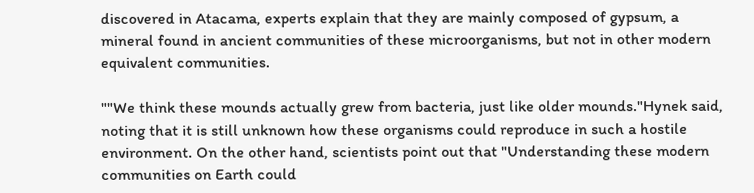discovered in Atacama, experts explain that they are mainly composed of gypsum, a mineral found in ancient communities of these microorganisms, but not in other modern equivalent communities.

""We think these mounds actually grew from bacteria, just like older mounds."Hynek said, noting that it is still unknown how these organisms could reproduce in such a hostile environment. On the other hand, scientists point out that "Understanding these modern communities on Earth could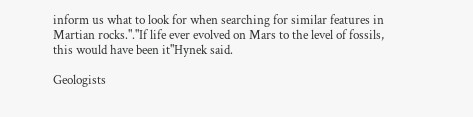inform us what to look for when searching for similar features in Martian rocks."."If life ever evolved on Mars to the level of fossils, this would have been it"Hynek said.

Geologists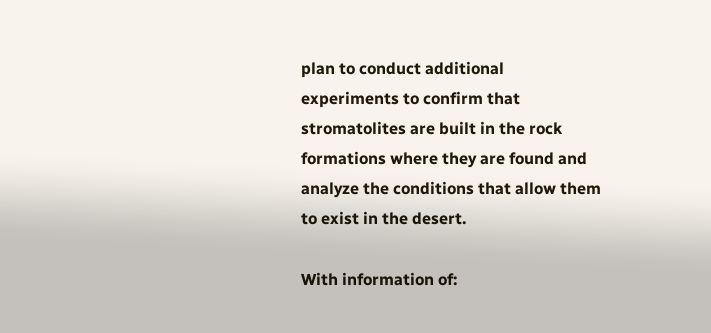plan to conduct additional experiments to confirm that stromatolites are built in the rock formations where they are found and analyze the conditions that allow them to exist in the desert.

With information of: